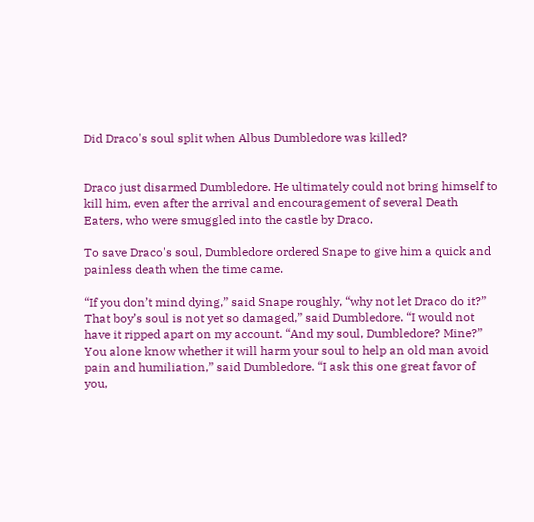Did Draco's soul split when Albus Dumbledore was killed?


Draco just disarmed Dumbledore. He ultimately could not bring himself to kill him, even after the arrival and encouragement of several Death Eaters, who were smuggled into the castle by Draco.

To save Draco's soul, Dumbledore ordered Snape to give him a quick and painless death when the time came.

“If you don’t mind dying,” said Snape roughly, “why not let Draco do it?” That boy’s soul is not yet so damaged,” said Dumbledore. “I would not have it ripped apart on my account. “And my soul, Dumbledore? Mine?” You alone know whether it will harm your soul to help an old man avoid pain and humiliation,” said Dumbledore. “I ask this one great favor of you,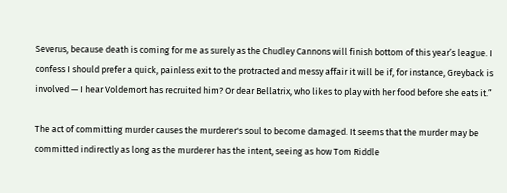Severus, because death is coming for me as surely as the Chudley Cannons will finish bottom of this year’s league. I confess I should prefer a quick, painless exit to the protracted and messy affair it will be if, for instance, Greyback is involved — I hear Voldemort has recruited him? Or dear Bellatrix, who likes to play with her food before she eats it.”

The act of committing murder causes the murderer's soul to become damaged. It seems that the murder may be committed indirectly as long as the murderer has the intent, seeing as how Tom Riddle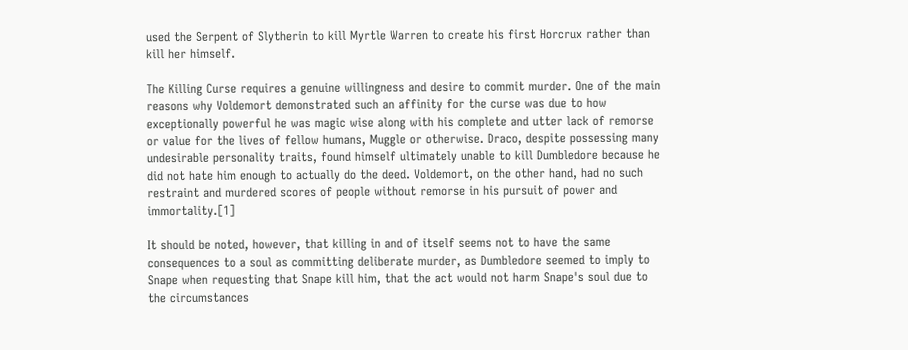used the Serpent of Slytherin to kill Myrtle Warren to create his first Horcrux rather than kill her himself.

The Killing Curse requires a genuine willingness and desire to commit murder. One of the main reasons why Voldemort demonstrated such an affinity for the curse was due to how exceptionally powerful he was magic wise along with his complete and utter lack of remorse or value for the lives of fellow humans, Muggle or otherwise. Draco, despite possessing many undesirable personality traits, found himself ultimately unable to kill Dumbledore because he did not hate him enough to actually do the deed. Voldemort, on the other hand, had no such restraint and murdered scores of people without remorse in his pursuit of power and immortality.[1]

It should be noted, however, that killing in and of itself seems not to have the same consequences to a soul as committing deliberate murder, as Dumbledore seemed to imply to Snape when requesting that Snape kill him, that the act would not harm Snape's soul due to the circumstances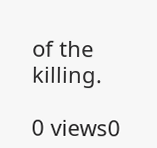of the killing.

0 views0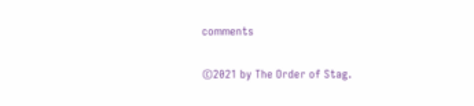comments

©2021 by The Order of Stag.